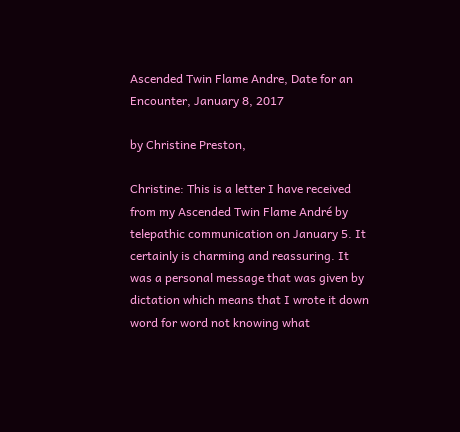Ascended Twin Flame Andre, Date for an Encounter, January 8, 2017

by Christine Preston,

Christine: This is a letter I have received from my Ascended Twin Flame André by telepathic communication on January 5. It certainly is charming and reassuring. It was a personal message that was given by dictation which means that I wrote it down word for word not knowing what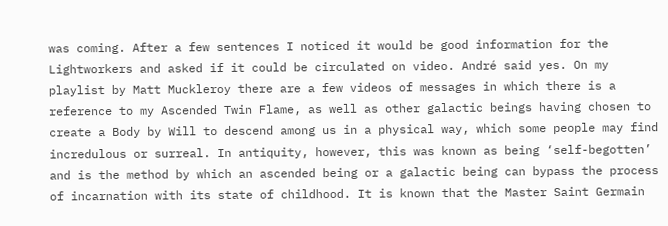was coming. After a few sentences I noticed it would be good information for the Lightworkers and asked if it could be circulated on video. André said yes. On my playlist by Matt Muckleroy there are a few videos of messages in which there is a reference to my Ascended Twin Flame, as well as other galactic beings having chosen to create a Body by Will to descend among us in a physical way, which some people may find incredulous or surreal. In antiquity, however, this was known as being ‘self-begotten’ and is the method by which an ascended being or a galactic being can bypass the process of incarnation with its state of childhood. It is known that the Master Saint Germain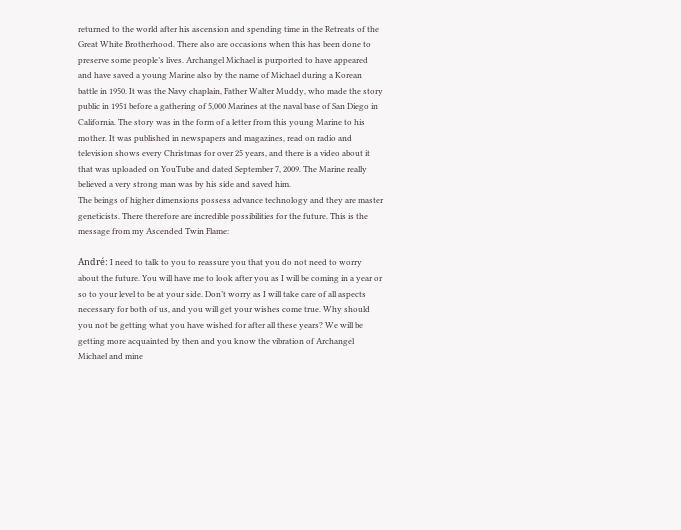returned to the world after his ascension and spending time in the Retreats of the Great White Brotherhood. There also are occasions when this has been done to preserve some people’s lives. Archangel Michael is purported to have appeared and have saved a young Marine also by the name of Michael during a Korean battle in 1950. It was the Navy chaplain, Father Walter Muddy, who made the story public in 1951 before a gathering of 5,000 Marines at the naval base of San Diego in California. The story was in the form of a letter from this young Marine to his mother. It was published in newspapers and magazines, read on radio and television shows every Christmas for over 25 years, and there is a video about it that was uploaded on YouTube and dated September 7, 2009. The Marine really believed a very strong man was by his side and saved him.
The beings of higher dimensions possess advance technology and they are master geneticists. There therefore are incredible possibilities for the future. This is the message from my Ascended Twin Flame:

André: I need to talk to you to reassure you that you do not need to worry about the future. You will have me to look after you as I will be coming in a year or so to your level to be at your side. Don’t worry as I will take care of all aspects necessary for both of us, and you will get your wishes come true. Why should you not be getting what you have wished for after all these years? We will be getting more acquainted by then and you know the vibration of Archangel Michael and mine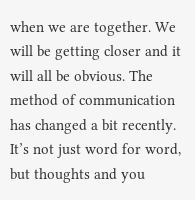when we are together. We will be getting closer and it will all be obvious. The method of communication has changed a bit recently. It’s not just word for word, but thoughts and you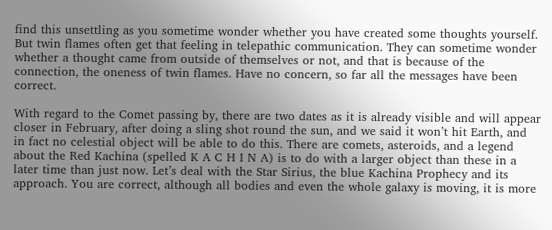find this unsettling as you sometime wonder whether you have created some thoughts yourself. But twin flames often get that feeling in telepathic communication. They can sometime wonder whether a thought came from outside of themselves or not, and that is because of the connection, the oneness of twin flames. Have no concern, so far all the messages have been correct.

With regard to the Comet passing by, there are two dates as it is already visible and will appear closer in February, after doing a sling shot round the sun, and we said it won’t hit Earth, and in fact no celestial object will be able to do this. There are comets, asteroids, and a legend about the Red Kachina (spelled K A C H I N A) is to do with a larger object than these in a later time than just now. Let’s deal with the Star Sirius, the blue Kachina Prophecy and its approach. You are correct, although all bodies and even the whole galaxy is moving, it is more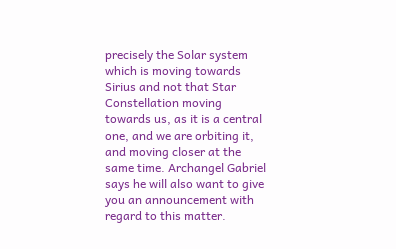precisely the Solar system which is moving towards Sirius and not that Star Constellation moving towards us, as it is a central one, and we are orbiting it, and moving closer at the same time. Archangel Gabriel says he will also want to give you an announcement with regard to this matter.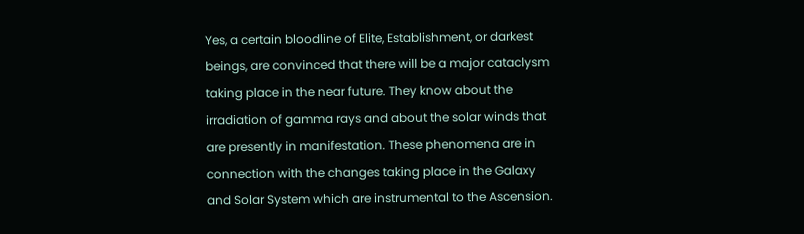Yes, a certain bloodline of Elite, Establishment, or darkest beings, are convinced that there will be a major cataclysm taking place in the near future. They know about the irradiation of gamma rays and about the solar winds that are presently in manifestation. These phenomena are in connection with the changes taking place in the Galaxy and Solar System which are instrumental to the Ascension.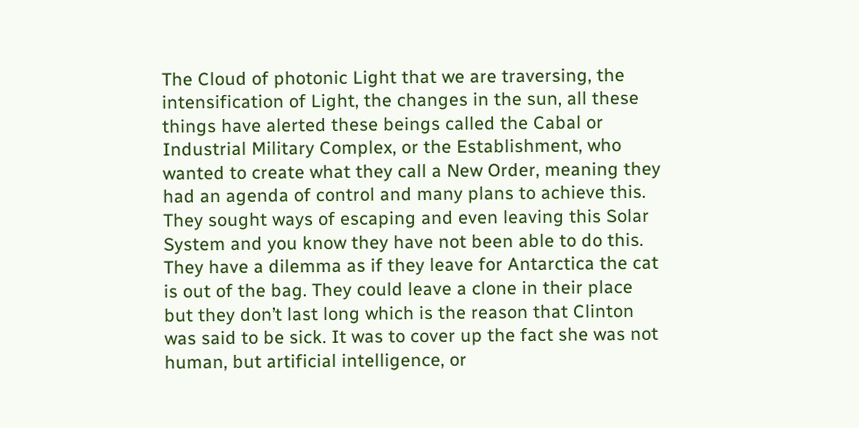The Cloud of photonic Light that we are traversing, the intensification of Light, the changes in the sun, all these things have alerted these beings called the Cabal or Industrial Military Complex, or the Establishment, who wanted to create what they call a New Order, meaning they had an agenda of control and many plans to achieve this. They sought ways of escaping and even leaving this Solar System and you know they have not been able to do this. They have a dilemma as if they leave for Antarctica the cat is out of the bag. They could leave a clone in their place but they don’t last long which is the reason that Clinton was said to be sick. It was to cover up the fact she was not human, but artificial intelligence, or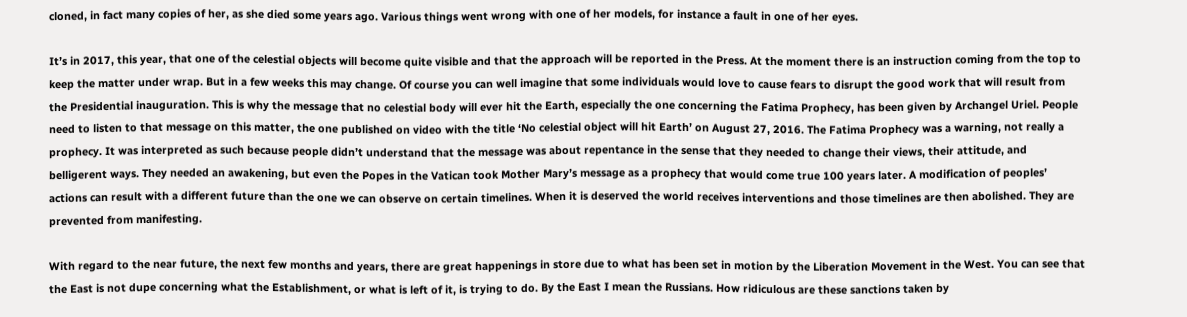cloned, in fact many copies of her, as she died some years ago. Various things went wrong with one of her models, for instance a fault in one of her eyes.

It’s in 2017, this year, that one of the celestial objects will become quite visible and that the approach will be reported in the Press. At the moment there is an instruction coming from the top to keep the matter under wrap. But in a few weeks this may change. Of course you can well imagine that some individuals would love to cause fears to disrupt the good work that will result from the Presidential inauguration. This is why the message that no celestial body will ever hit the Earth, especially the one concerning the Fatima Prophecy, has been given by Archangel Uriel. People need to listen to that message on this matter, the one published on video with the title ‘No celestial object will hit Earth’ on August 27, 2016. The Fatima Prophecy was a warning, not really a prophecy. It was interpreted as such because people didn’t understand that the message was about repentance in the sense that they needed to change their views, their attitude, and belligerent ways. They needed an awakening, but even the Popes in the Vatican took Mother Mary’s message as a prophecy that would come true 100 years later. A modification of peoples’ actions can result with a different future than the one we can observe on certain timelines. When it is deserved the world receives interventions and those timelines are then abolished. They are prevented from manifesting.

With regard to the near future, the next few months and years, there are great happenings in store due to what has been set in motion by the Liberation Movement in the West. You can see that the East is not dupe concerning what the Establishment, or what is left of it, is trying to do. By the East I mean the Russians. How ridiculous are these sanctions taken by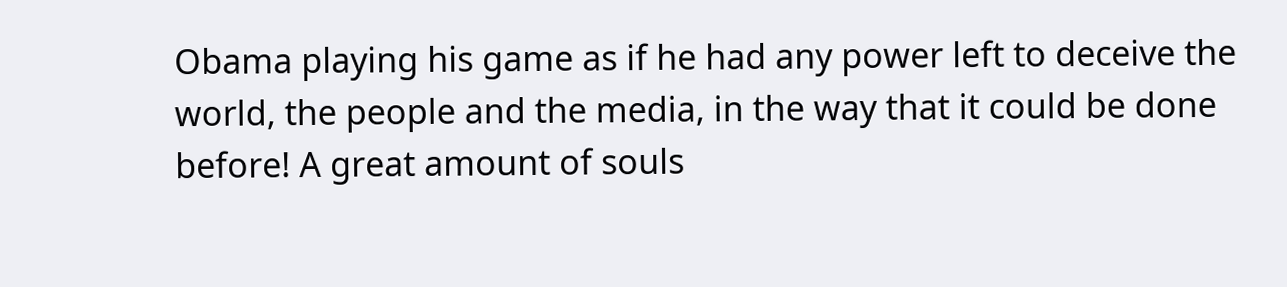Obama playing his game as if he had any power left to deceive the world, the people and the media, in the way that it could be done before! A great amount of souls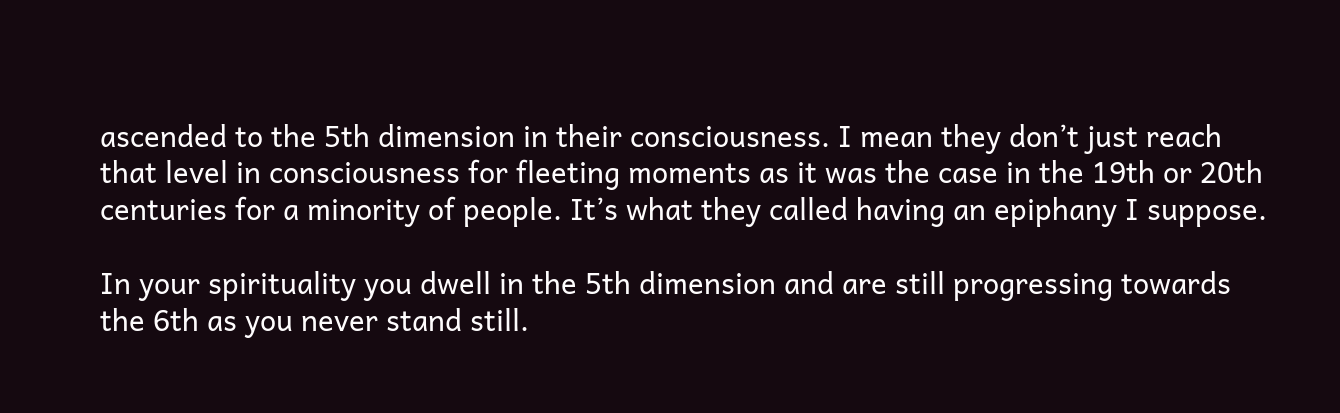ascended to the 5th dimension in their consciousness. I mean they don’t just reach that level in consciousness for fleeting moments as it was the case in the 19th or 20th centuries for a minority of people. It’s what they called having an epiphany I suppose.

In your spirituality you dwell in the 5th dimension and are still progressing towards the 6th as you never stand still.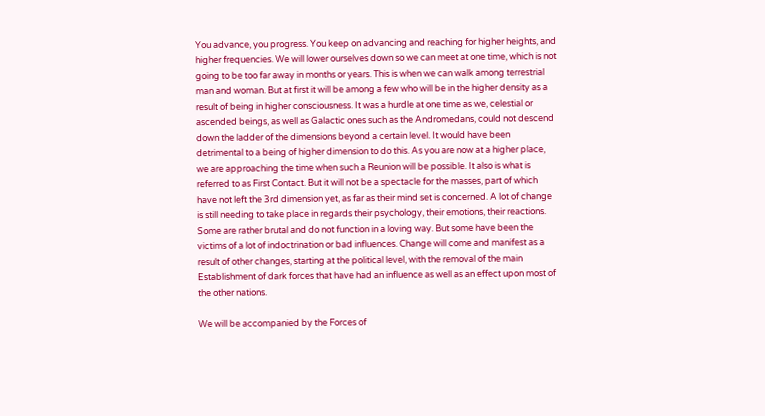You advance, you progress. You keep on advancing and reaching for higher heights, and higher frequencies. We will lower ourselves down so we can meet at one time, which is not going to be too far away in months or years. This is when we can walk among terrestrial man and woman. But at first it will be among a few who will be in the higher density as a result of being in higher consciousness. It was a hurdle at one time as we, celestial or ascended beings, as well as Galactic ones such as the Andromedans, could not descend down the ladder of the dimensions beyond a certain level. It would have been detrimental to a being of higher dimension to do this. As you are now at a higher place, we are approaching the time when such a Reunion will be possible. It also is what is referred to as First Contact. But it will not be a spectacle for the masses, part of which have not left the 3rd dimension yet, as far as their mind set is concerned. A lot of change is still needing to take place in regards their psychology, their emotions, their reactions. Some are rather brutal and do not function in a loving way. But some have been the victims of a lot of indoctrination or bad influences. Change will come and manifest as a result of other changes, starting at the political level, with the removal of the main Establishment of dark forces that have had an influence as well as an effect upon most of the other nations.

We will be accompanied by the Forces of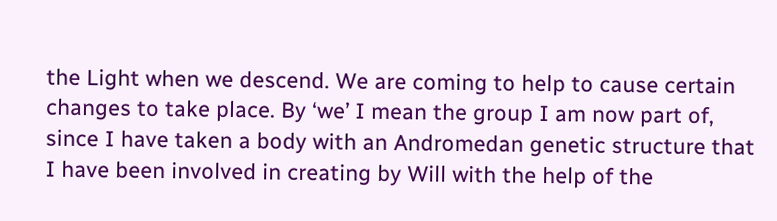the Light when we descend. We are coming to help to cause certain changes to take place. By ‘we’ I mean the group I am now part of, since I have taken a body with an Andromedan genetic structure that I have been involved in creating by Will with the help of the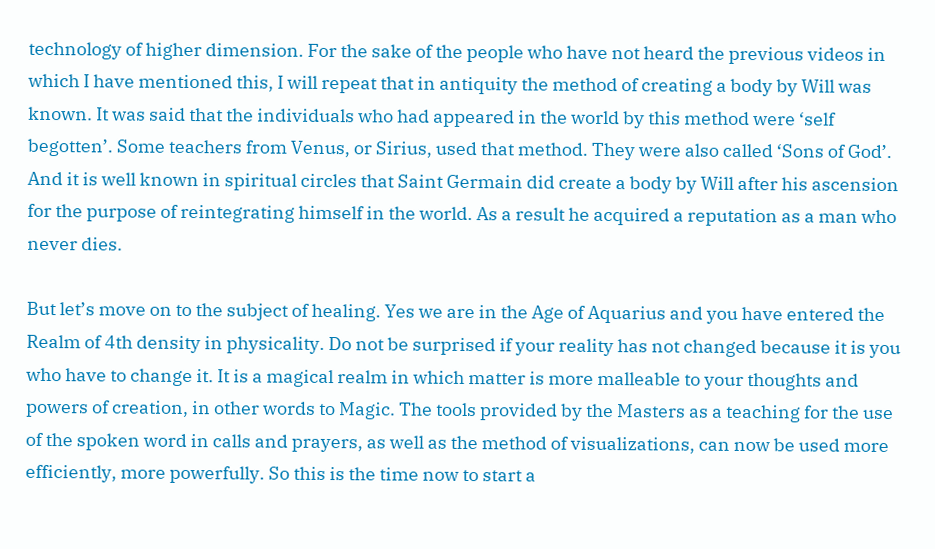technology of higher dimension. For the sake of the people who have not heard the previous videos in which I have mentioned this, I will repeat that in antiquity the method of creating a body by Will was known. It was said that the individuals who had appeared in the world by this method were ‘self begotten’. Some teachers from Venus, or Sirius, used that method. They were also called ‘Sons of God’. And it is well known in spiritual circles that Saint Germain did create a body by Will after his ascension for the purpose of reintegrating himself in the world. As a result he acquired a reputation as a man who never dies.

But let’s move on to the subject of healing. Yes we are in the Age of Aquarius and you have entered the Realm of 4th density in physicality. Do not be surprised if your reality has not changed because it is you who have to change it. It is a magical realm in which matter is more malleable to your thoughts and powers of creation, in other words to Magic. The tools provided by the Masters as a teaching for the use of the spoken word in calls and prayers, as well as the method of visualizations, can now be used more efficiently, more powerfully. So this is the time now to start a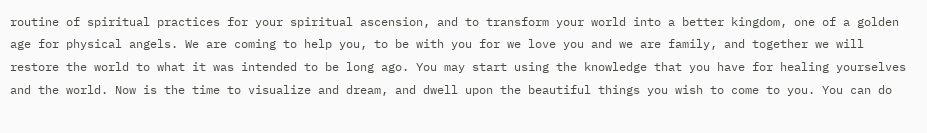routine of spiritual practices for your spiritual ascension, and to transform your world into a better kingdom, one of a golden age for physical angels. We are coming to help you, to be with you for we love you and we are family, and together we will restore the world to what it was intended to be long ago. You may start using the knowledge that you have for healing yourselves and the world. Now is the time to visualize and dream, and dwell upon the beautiful things you wish to come to you. You can do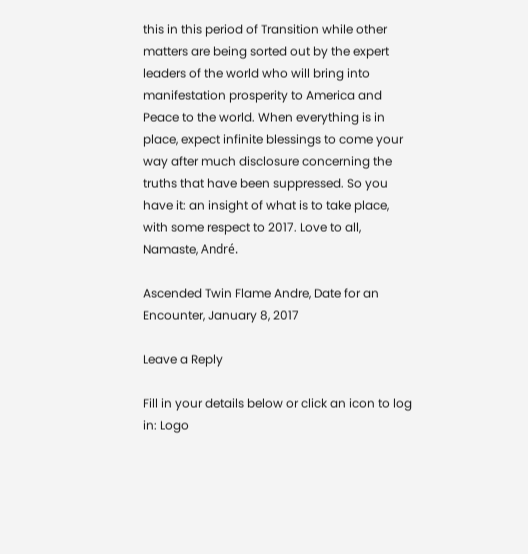this in this period of Transition while other matters are being sorted out by the expert leaders of the world who will bring into manifestation prosperity to America and Peace to the world. When everything is in place, expect infinite blessings to come your way after much disclosure concerning the truths that have been suppressed. So you have it: an insight of what is to take place, with some respect to 2017. Love to all, Namaste, André.

Ascended Twin Flame Andre, Date for an Encounter, January 8, 2017

Leave a Reply

Fill in your details below or click an icon to log in: Logo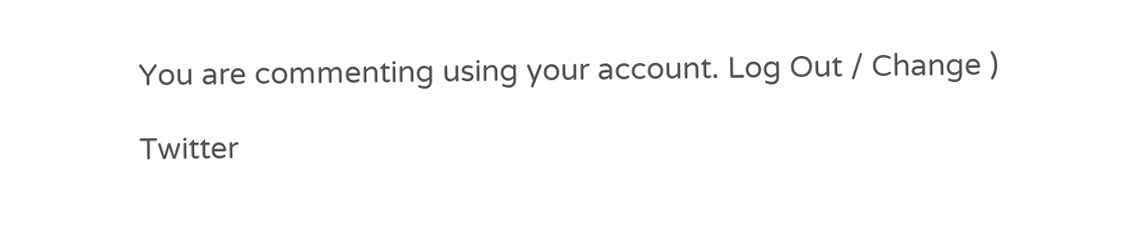You are commenting using your account. Log Out / Change )

Twitter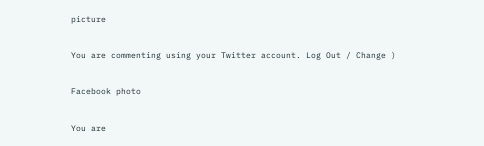picture

You are commenting using your Twitter account. Log Out / Change )

Facebook photo

You are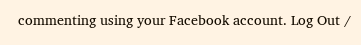commenting using your Facebook account. Log Out /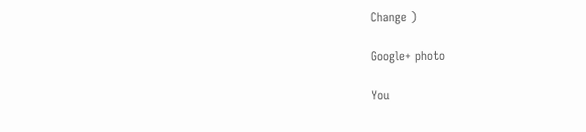Change )

Google+ photo

You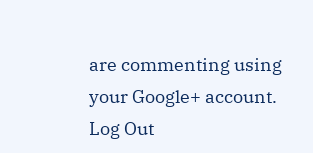are commenting using your Google+ account. Log Out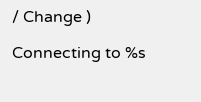/ Change )

Connecting to %s